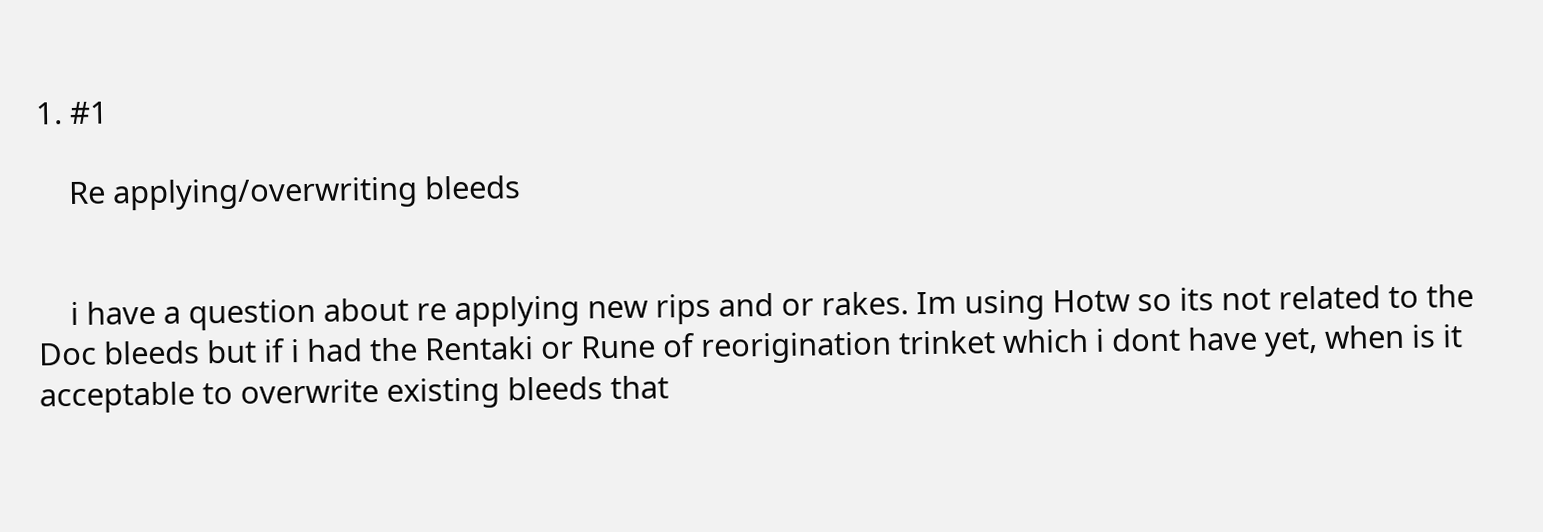1. #1

    Re applying/overwriting bleeds


    i have a question about re applying new rips and or rakes. Im using Hotw so its not related to the Doc bleeds but if i had the Rentaki or Rune of reorigination trinket which i dont have yet, when is it acceptable to overwrite existing bleeds that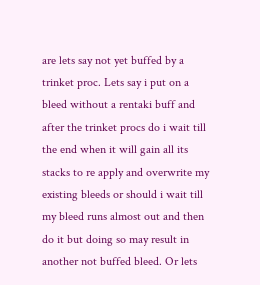are lets say not yet buffed by a trinket proc. Lets say i put on a bleed without a rentaki buff and after the trinket procs do i wait till the end when it will gain all its stacks to re apply and overwrite my existing bleeds or should i wait till my bleed runs almost out and then do it but doing so may result in another not buffed bleed. Or lets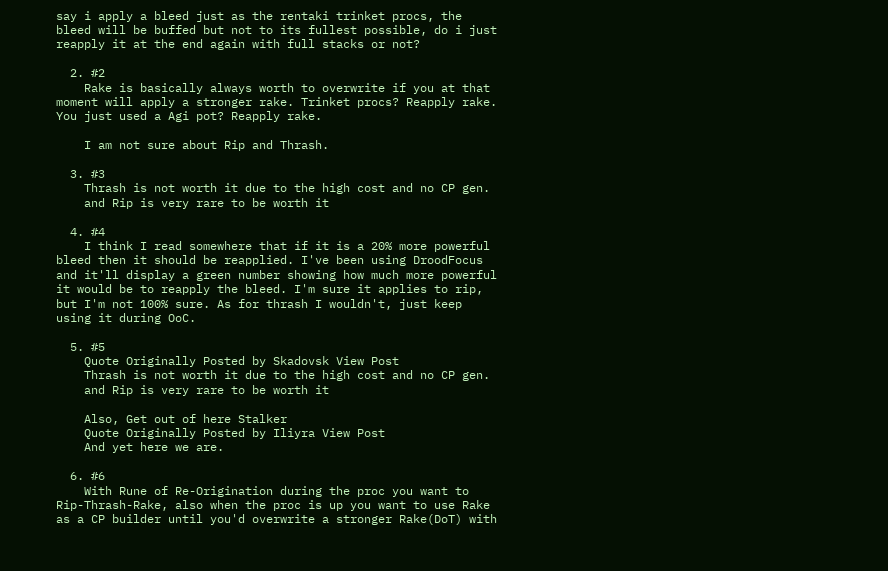say i apply a bleed just as the rentaki trinket procs, the bleed will be buffed but not to its fullest possible, do i just reapply it at the end again with full stacks or not?

  2. #2
    Rake is basically always worth to overwrite if you at that moment will apply a stronger rake. Trinket procs? Reapply rake. You just used a Agi pot? Reapply rake.

    I am not sure about Rip and Thrash.

  3. #3
    Thrash is not worth it due to the high cost and no CP gen.
    and Rip is very rare to be worth it

  4. #4
    I think I read somewhere that if it is a 20% more powerful bleed then it should be reapplied. I've been using DroodFocus and it'll display a green number showing how much more powerful it would be to reapply the bleed. I'm sure it applies to rip, but I'm not 100% sure. As for thrash I wouldn't, just keep using it during OoC.

  5. #5
    Quote Originally Posted by Skadovsk View Post
    Thrash is not worth it due to the high cost and no CP gen.
    and Rip is very rare to be worth it

    Also, Get out of here Stalker
    Quote Originally Posted by Iliyra View Post
    And yet here we are.

  6. #6
    With Rune of Re-Origination during the proc you want to Rip-Thrash-Rake, also when the proc is up you want to use Rake as a CP builder until you'd overwrite a stronger Rake(DoT) with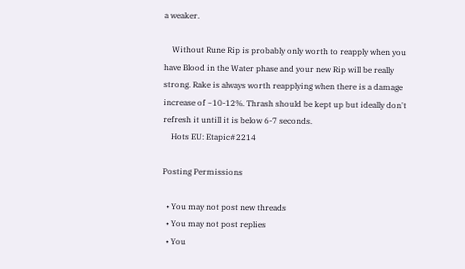a weaker.

    Without Rune Rip is probably only worth to reapply when you have Blood in the Water phase and your new Rip will be really strong. Rake is always worth reapplying when there is a damage increase of ~10-12%. Thrash should be kept up but ideally don't refresh it untill it is below 6-7 seconds.
    Hots EU: Etapic#2214

Posting Permissions

  • You may not post new threads
  • You may not post replies
  • You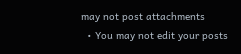may not post attachments
  • You may not edit your posts